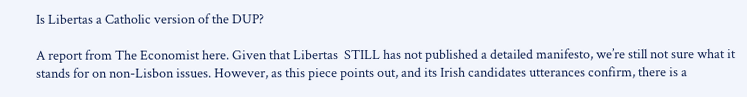Is Libertas a Catholic version of the DUP?

A report from The Economist here. Given that Libertas  STILL has not published a detailed manifesto, we’re still not sure what it stands for on non-Lisbon issues. However, as this piece points out, and its Irish candidates utterances confirm, there is a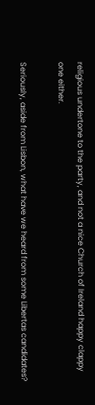religious undertone to the party, and not a nice Church of Ireland happy clappy one either.

Seriously, aside from Lisbon, what have we heard from some Libertas candidates?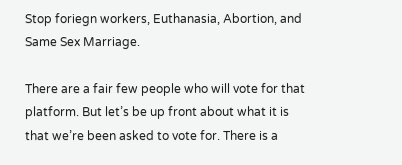Stop foriegn workers, Euthanasia, Abortion, and Same Sex Marriage.

There are a fair few people who will vote for that platform. But let’s be up front about what it is that we’re been asked to vote for. There is a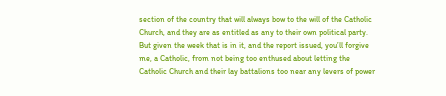section of the country that will always bow to the will of the Catholic Church, and they are as entitled as any to their own political party. But given the week that is in it, and the report issued, you’ll forgive me, a Catholic, from not being too enthused about letting the Catholic Church and their lay battalions too near any levers of power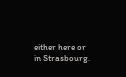either here or in Strasbourg.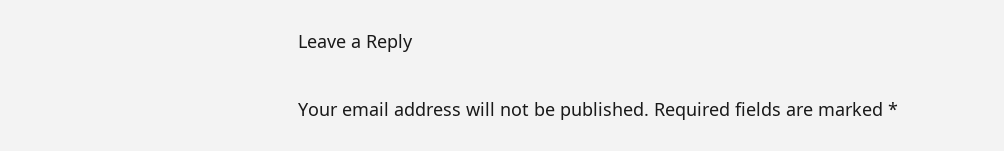Leave a Reply

Your email address will not be published. Required fields are marked *